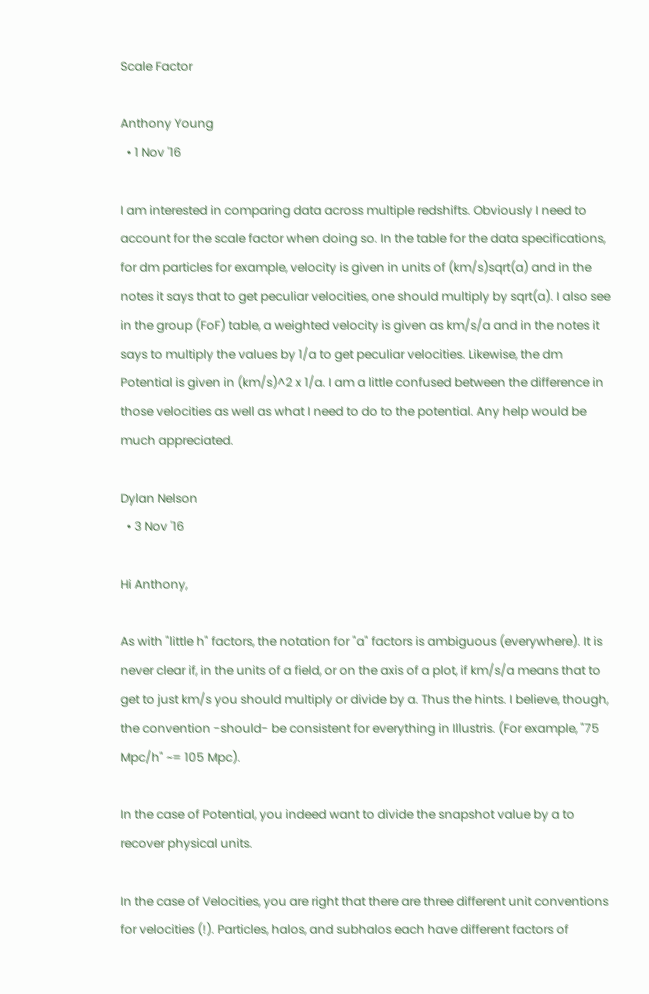Scale Factor

Anthony Young
  • 1 Nov '16

I am interested in comparing data across multiple redshifts. Obviously I need to account for the scale factor when doing so. In the table for the data specifications, for dm particles for example, velocity is given in units of (km/s)sqrt(a) and in the notes it says that to get peculiar velocities, one should multiply by sqrt(a). I also see in the group (FoF) table, a weighted velocity is given as km/s/a and in the notes it says to multiply the values by 1/a to get peculiar velocities. Likewise, the dm Potential is given in (km/s)^2 x 1/a. I am a little confused between the difference in those velocities as well as what I need to do to the potential. Any help would be much appreciated.

Dylan Nelson
  • 3 Nov '16

Hi Anthony,

As with "little h" factors, the notation for "a" factors is ambiguous (everywhere). It is never clear if, in the units of a field, or on the axis of a plot, if km/s/a means that to get to just km/s you should multiply or divide by a. Thus the hints. I believe, though, the convention -should- be consistent for everything in Illustris. (For example, "75 Mpc/h" ~= 105 Mpc).

In the case of Potential, you indeed want to divide the snapshot value by a to recover physical units.

In the case of Velocities, you are right that there are three different unit conventions for velocities (!). Particles, halos, and subhalos each have different factors of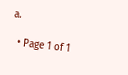a.

  • Page 1 of 1